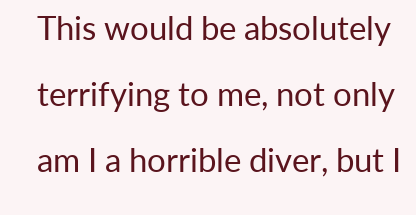This would be absolutely terrifying to me, not only am I a horrible diver, but I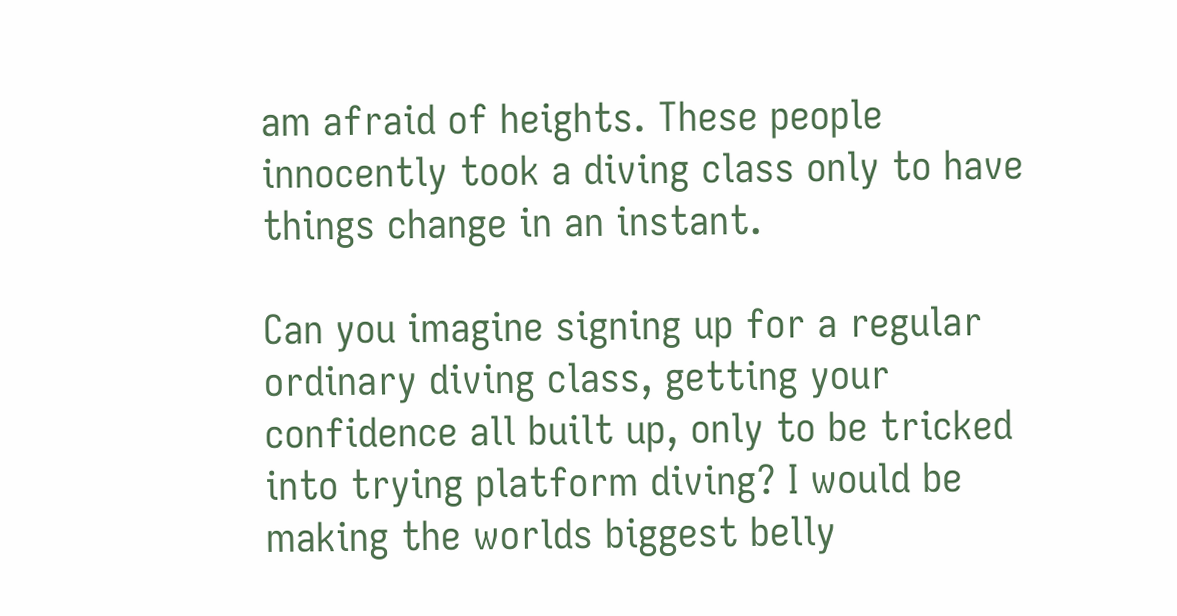am afraid of heights. These people innocently took a diving class only to have things change in an instant.

Can you imagine signing up for a regular ordinary diving class, getting your confidence all built up, only to be tricked into trying platform diving? I would be making the worlds biggest belly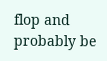flop and probably be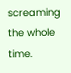screaming the whole time.